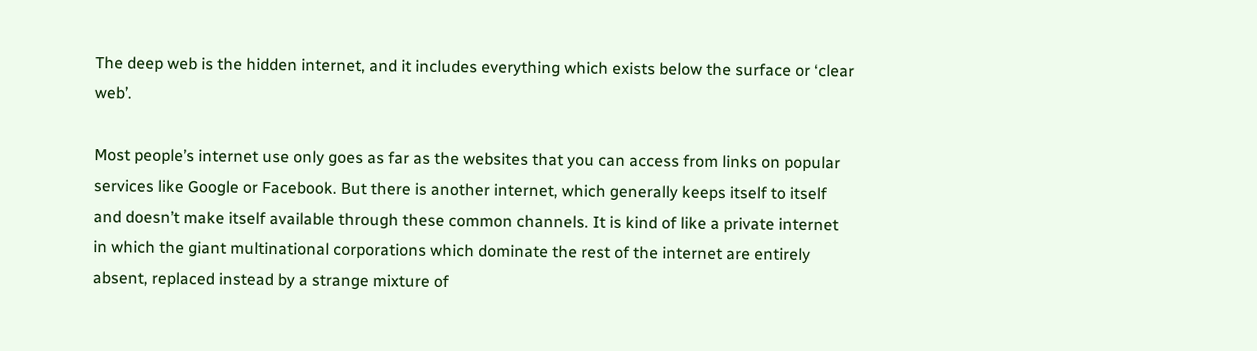The deep web is the hidden internet, and it includes everything which exists below the surface or ‘clear web’.

Most people’s internet use only goes as far as the websites that you can access from links on popular services like Google or Facebook. But there is another internet, which generally keeps itself to itself and doesn’t make itself available through these common channels. It is kind of like a private internet in which the giant multinational corporations which dominate the rest of the internet are entirely absent, replaced instead by a strange mixture of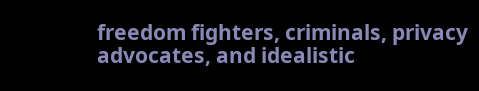freedom fighters, criminals, privacy advocates, and idealistic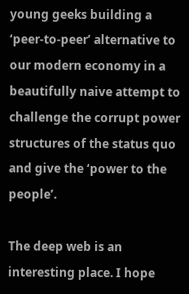young geeks building a ‘peer-to-peer’ alternative to our modern economy in a beautifully naive attempt to challenge the corrupt power structures of the status quo and give the ‘power to the people’.

The deep web is an interesting place. I hope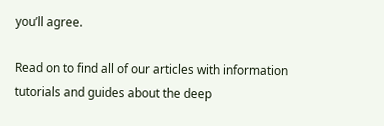you’ll agree.

Read on to find all of our articles with information tutorials and guides about the deep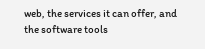web, the services it can offer, and the software tools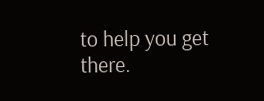to help you get there.